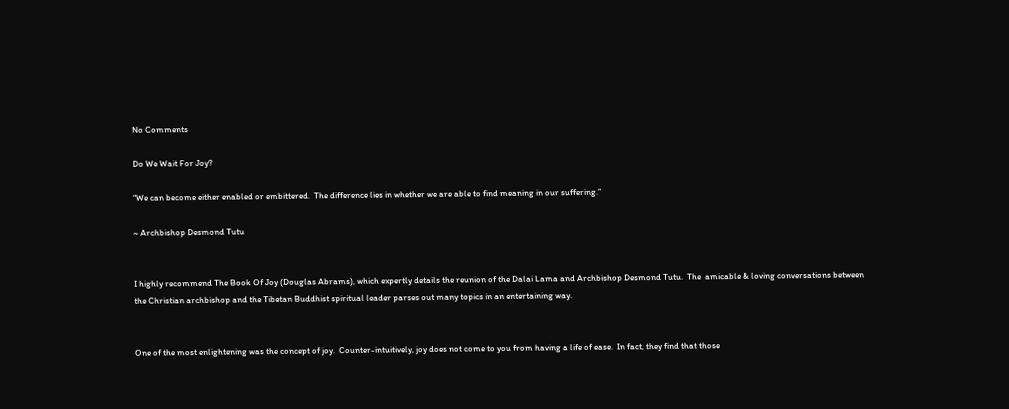No Comments

Do We Wait For Joy?

“We can become either enabled or embittered.  The difference lies in whether we are able to find meaning in our suffering.”

~ Archbishop Desmond Tutu


I highly recommend The Book Of Joy (Douglas Abrams), which expertly details the reunion of the Dalai Lama and Archbishop Desmond Tutu.  The  amicable & loving conversations between the Christian archbishop and the Tibetan Buddhist spiritual leader parses out many topics in an entertaining way.


One of the most enlightening was the concept of joy.  Counter-intuitively, joy does not come to you from having a life of ease.  In fact, they find that those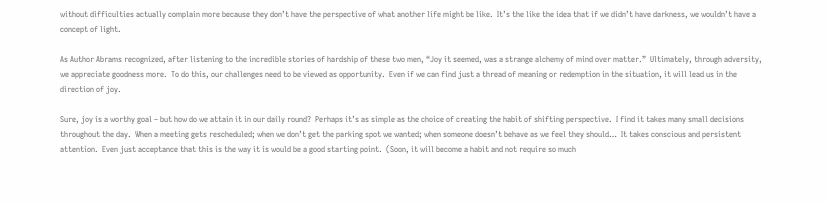without difficulties actually complain more because they don’t have the perspective of what another life might be like.  It’s the like the idea that if we didn’t have darkness, we wouldn’t have a concept of light.

As Author Abrams recognized, after listening to the incredible stories of hardship of these two men, “Joy it seemed, was a strange alchemy of mind over matter.”  Ultimately, through adversity, we appreciate goodness more.  To do this, our challenges need to be viewed as opportunity.  Even if we can find just a thread of meaning or redemption in the situation, it will lead us in the direction of joy.

Sure, joy is a worthy goal – but how do we attain it in our daily round?  Perhaps it’s as simple as the choice of creating the habit of shifting perspective.  I find it takes many small decisions throughout the day.  When a meeting gets rescheduled; when we don’t get the parking spot we wanted; when someone doesn’t behave as we feel they should…  It takes conscious and persistent attention.  Even just acceptance that this is the way it is would be a good starting point.  (Soon, it will become a habit and not require so much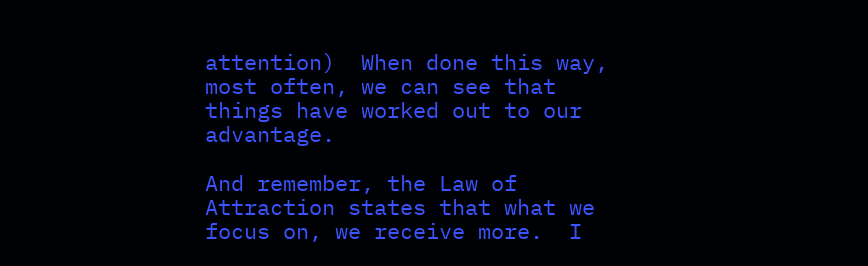attention)  When done this way, most often, we can see that things have worked out to our advantage.

And remember, the Law of Attraction states that what we focus on, we receive more.  I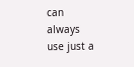can always use just a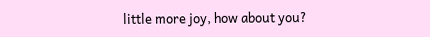little more joy, how about you?